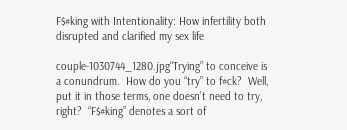F$#king with Intentionality: How infertility both disrupted and clarified my sex life

couple-1030744_1280.jpg“Trying” to conceive is a conundrum.  How do you “try” to f#ck?  Well, put it in those terms, one doesn’t need to try, right?  “F$#king” denotes a sort of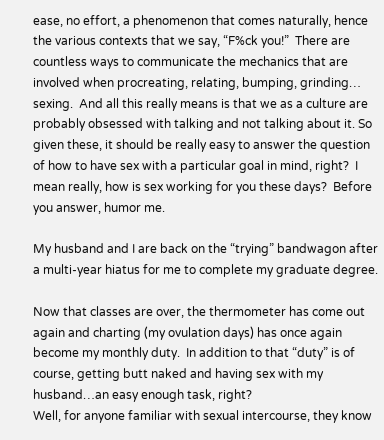ease, no effort, a phenomenon that comes naturally, hence the various contexts that we say, “F%ck you!”  There are countless ways to communicate the mechanics that are involved when procreating, relating, bumping, grinding… sexing.  And all this really means is that we as a culture are probably obsessed with talking and not talking about it. So given these, it should be really easy to answer the question of how to have sex with a particular goal in mind, right?  I mean really, how is sex working for you these days?  Before you answer, humor me.

My husband and I are back on the “trying” bandwagon after a multi-year hiatus for me to complete my graduate degree.

Now that classes are over, the thermometer has come out again and charting (my ovulation days) has once again become my monthly duty.  In addition to that “duty” is of course, getting butt naked and having sex with my husband…an easy enough task, right?
Well, for anyone familiar with sexual intercourse, they know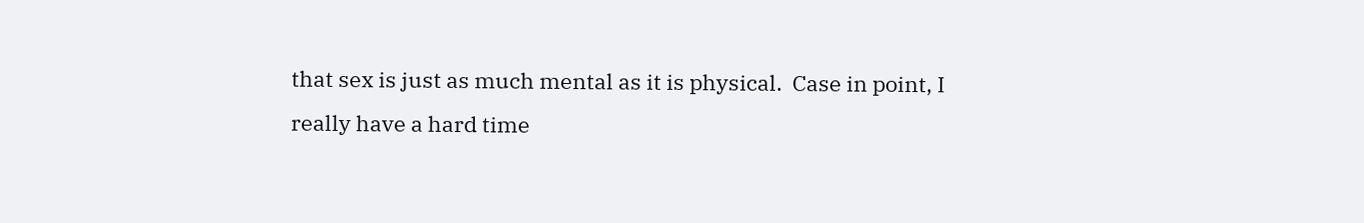that sex is just as much mental as it is physical.  Case in point, I really have a hard time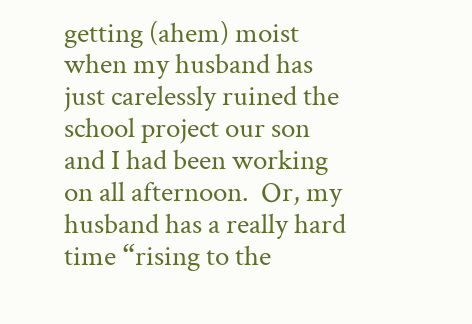getting (ahem) moist when my husband has just carelessly ruined the school project our son and I had been working on all afternoon.  Or, my husband has a really hard time “rising to the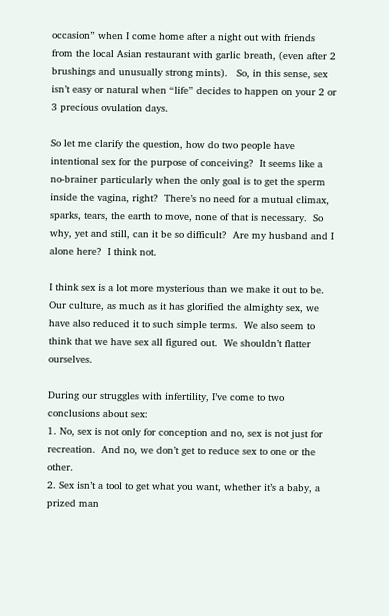occasion” when I come home after a night out with friends from the local Asian restaurant with garlic breath, (even after 2 brushings and unusually strong mints).   So, in this sense, sex isn’t easy or natural when “life” decides to happen on your 2 or 3 precious ovulation days.

So let me clarify the question, how do two people have intentional sex for the purpose of conceiving?  It seems like a no-brainer particularly when the only goal is to get the sperm inside the vagina, right?  There’s no need for a mutual climax, sparks, tears, the earth to move, none of that is necessary.  So why, yet and still, can it be so difficult?  Are my husband and I alone here?  I think not.

I think sex is a lot more mysterious than we make it out to be.
Our culture, as much as it has glorified the almighty sex, we have also reduced it to such simple terms.  We also seem to think that we have sex all figured out.  We shouldn’t flatter ourselves.

During our struggles with infertility, I’ve come to two conclusions about sex:
1. No, sex is not only for conception and no, sex is not just for recreation.  And no, we don’t get to reduce sex to one or the other.
2. Sex isn’t a tool to get what you want, whether it’s a baby, a prized man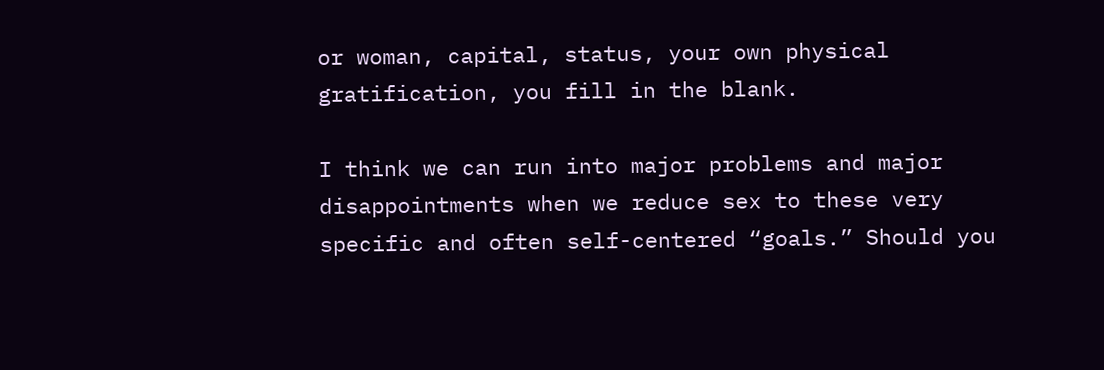or woman, capital, status, your own physical gratification, you fill in the blank.

I think we can run into major problems and major disappointments when we reduce sex to these very specific and often self-centered “goals.” Should you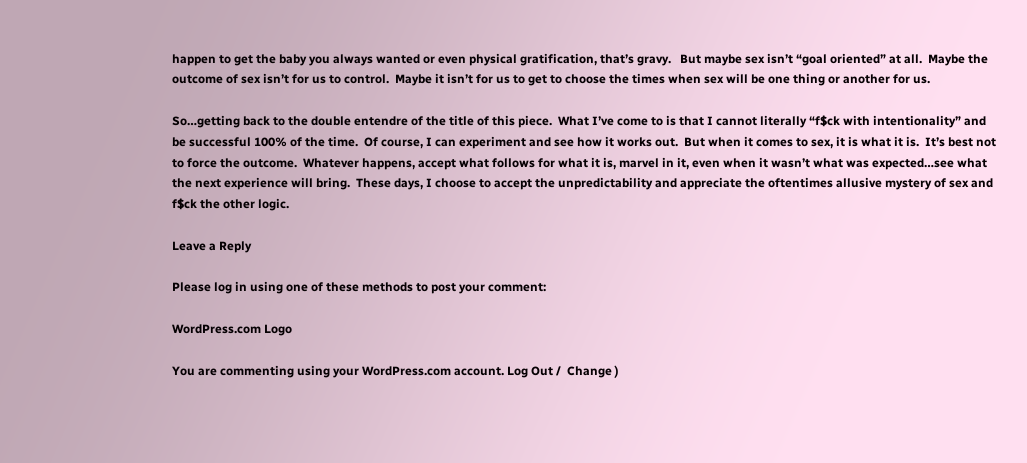happen to get the baby you always wanted or even physical gratification, that’s gravy.   But maybe sex isn’t “goal oriented” at all.  Maybe the outcome of sex isn’t for us to control.  Maybe it isn’t for us to get to choose the times when sex will be one thing or another for us.

So…getting back to the double entendre of the title of this piece.  What I’ve come to is that I cannot literally “f$ck with intentionality” and be successful 100% of the time.  Of course, I can experiment and see how it works out.  But when it comes to sex, it is what it is.  It’s best not to force the outcome.  Whatever happens, accept what follows for what it is, marvel in it, even when it wasn’t what was expected…see what the next experience will bring.  These days, I choose to accept the unpredictability and appreciate the oftentimes allusive mystery of sex and f$ck the other logic.

Leave a Reply

Please log in using one of these methods to post your comment:

WordPress.com Logo

You are commenting using your WordPress.com account. Log Out /  Change )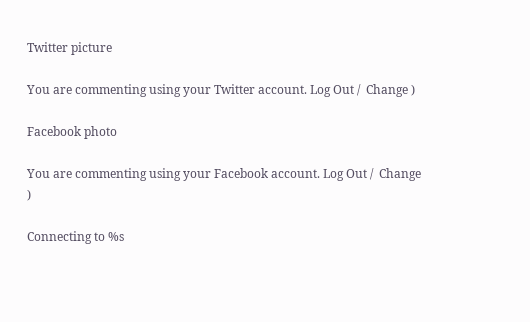Twitter picture

You are commenting using your Twitter account. Log Out /  Change )

Facebook photo

You are commenting using your Facebook account. Log Out /  Change )

Connecting to %s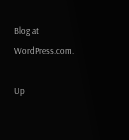Blog at WordPress.com.

Up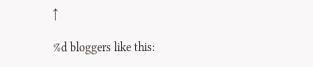↑

%d bloggers like this: